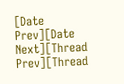[Date Prev][Date Next][Thread Prev][Thread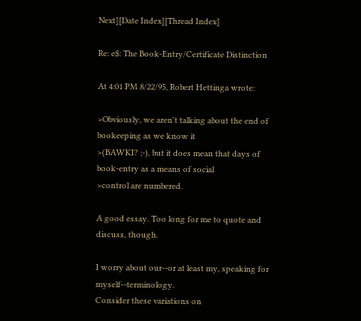Next][Date Index][Thread Index]

Re: e$: The Book-Entry/Certificate Distinction

At 4:01 PM 8/22/95, Robert Hettinga wrote:

>Obviously, we aren't talking about the end of bookeeping as we know it
>(BAWKI? ;-), but it does mean that days of book-entry as a means of social
>control are numbered.

A good essay. Too long for me to quote and discuss, though.

I worry about our--or at least my, speaking for myself--terminology.
Consider these variations on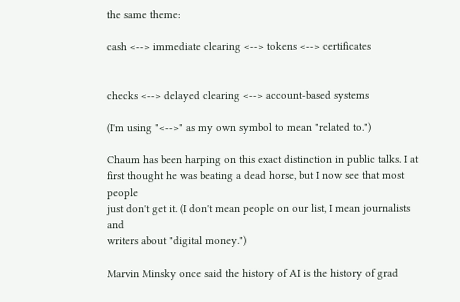the same theme:

cash <--> immediate clearing <--> tokens <--> certificates


checks <--> delayed clearing <--> account-based systems

(I'm using "<-->" as my own symbol to mean "related to.")

Chaum has been harping on this exact distinction in public talks. I at
first thought he was beating a dead horse, but I now see that most people
just don't get it. (I don't mean people on our list, I mean journalists and
writers about "digital money.")

Marvin Minsky once said the history of AI is the history of grad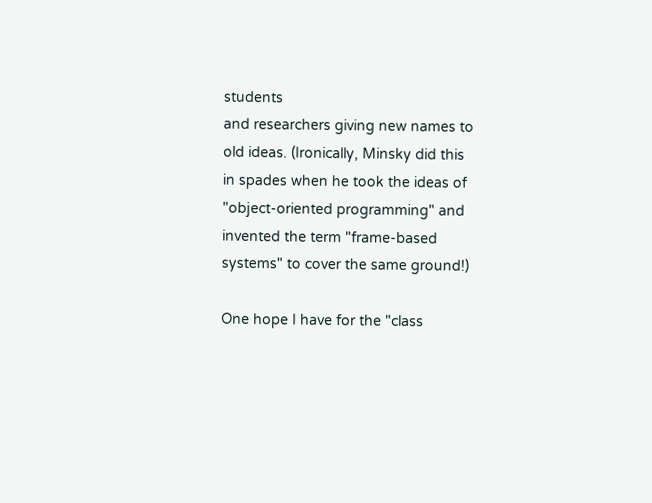students
and researchers giving new names to old ideas. (Ironically, Minsky did this
in spades when he took the ideas of "object-oriented programming" and
invented the term "frame-based systems" to cover the same ground!)

One hope I have for the "class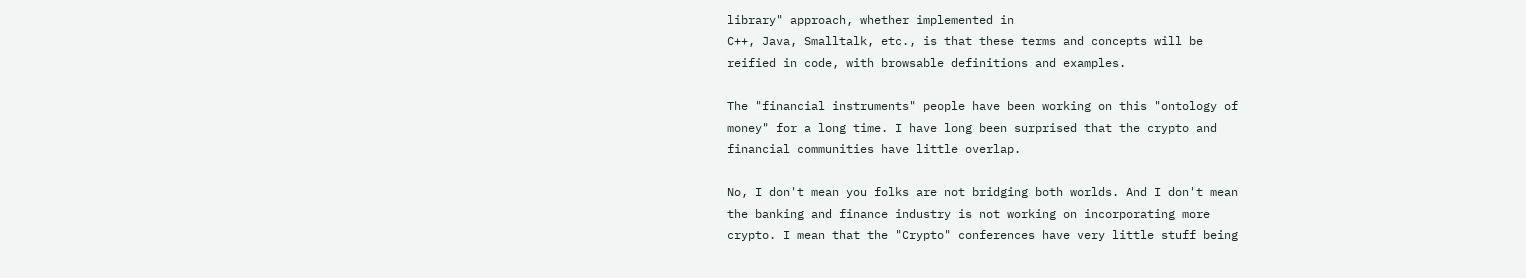library" approach, whether implemented in
C++, Java, Smalltalk, etc., is that these terms and concepts will be
reified in code, with browsable definitions and examples.

The "financial instruments" people have been working on this "ontology of
money" for a long time. I have long been surprised that the crypto and
financial communities have little overlap.

No, I don't mean you folks are not bridging both worlds. And I don't mean
the banking and finance industry is not working on incorporating more
crypto. I mean that the "Crypto" conferences have very little stuff being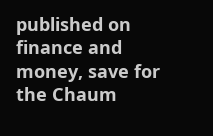published on finance and money, save for the Chaum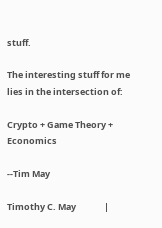stuff.

The interesting stuff for me lies in the intersection of:

Crypto + Game Theory + Economics

--Tim May

Timothy C. May              |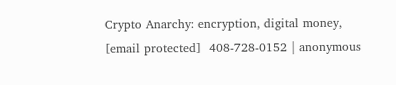Crypto Anarchy: encryption, digital money,
[email protected]  408-728-0152 | anonymous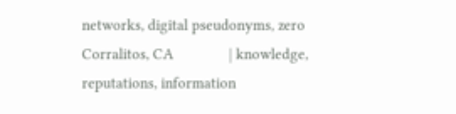networks, digital pseudonyms, zero
Corralitos, CA              | knowledge, reputations, information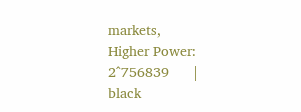markets,
Higher Power: 2^756839      | black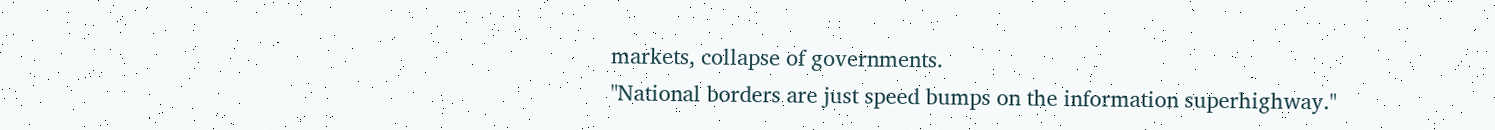markets, collapse of governments.
"National borders are just speed bumps on the information superhighway."